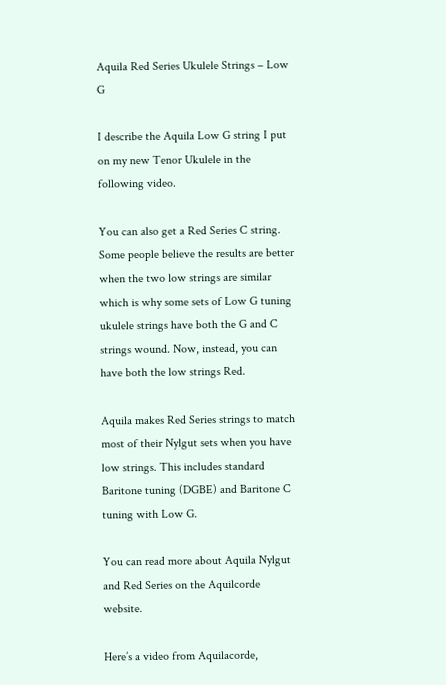Aquila Red Series Ukulele Strings – Low G

I describe the Aquila Low G string I put on my new Tenor Ukulele in the following video.

You can also get a Red Series C string. Some people believe the results are better when the two low strings are similar which is why some sets of Low G tuning ukulele strings have both the G and C strings wound. Now, instead, you can have both the low strings Red.

Aquila makes Red Series strings to match most of their Nylgut sets when you have low strings. This includes standard Baritone tuning (DGBE) and Baritone C tuning with Low G.

You can read more about Aquila Nylgut and Red Series on the Aquilcorde website.

Here’s a video from Aquilacorde,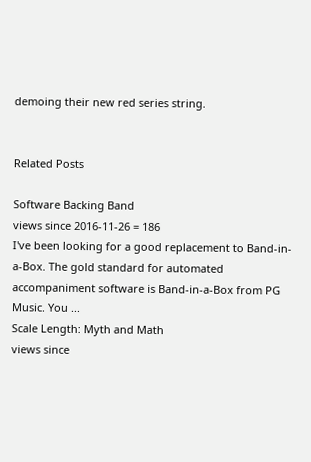demoing their new red series string.


Related Posts

Software Backing Band
views since 2016-11-26 = 186
I've been looking for a good replacement to Band-in-a-Box. The gold standard for automated accompaniment software is Band-in-a-Box from PG Music. You ...
Scale Length: Myth and Math
views since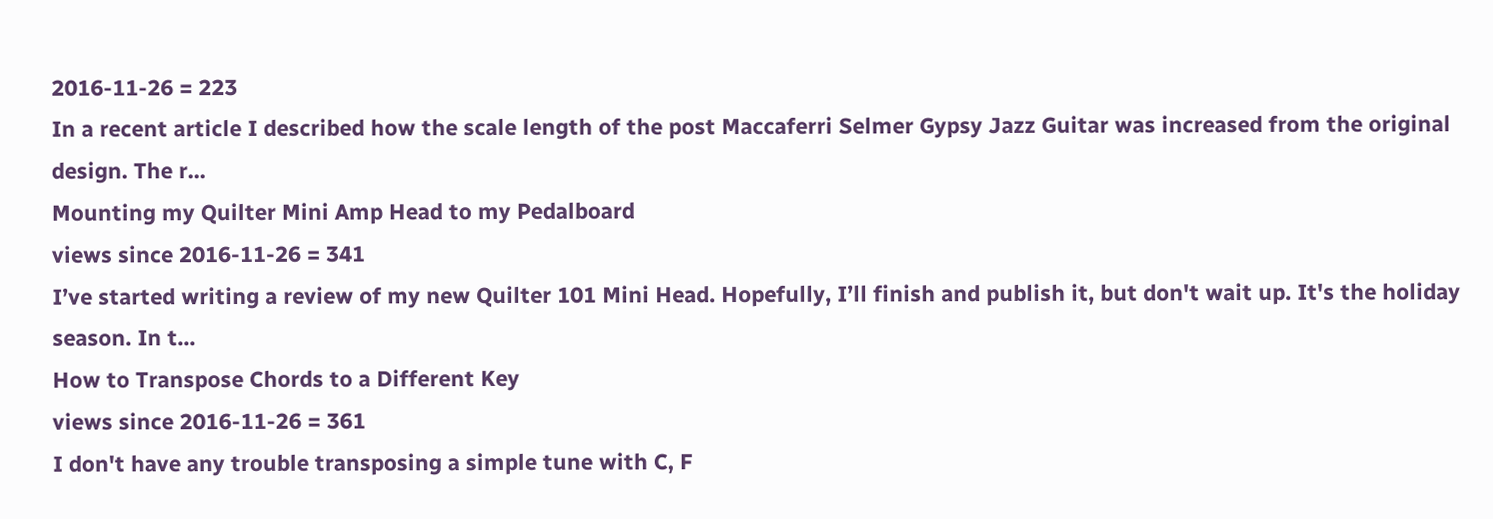2016-11-26 = 223
In a recent article I described how the scale length of the post Maccaferri Selmer Gypsy Jazz Guitar was increased from the original design. The r...
Mounting my Quilter Mini Amp Head to my Pedalboard
views since 2016-11-26 = 341
I’ve started writing a review of my new Quilter 101 Mini Head. Hopefully, I’ll finish and publish it, but don't wait up. It's the holiday season. In t...
How to Transpose Chords to a Different Key
views since 2016-11-26 = 361
I don't have any trouble transposing a simple tune with C, F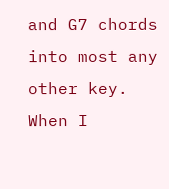and G7 chords into most any other key. When I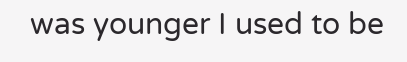was younger I used to be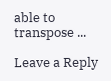able to transpose ...

Leave a Reply